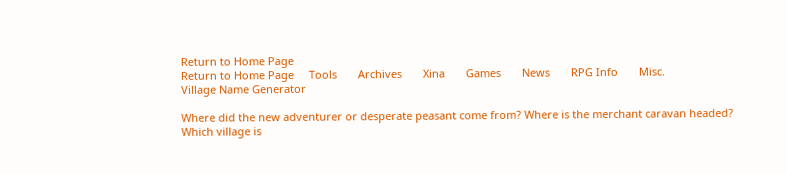Return to Home Page
Return to Home Page     Tools       Archives       Xina       Games       News       RPG Info       Misc.
Village Name Generator

Where did the new adventurer or desperate peasant come from? Where is the merchant caravan headed?
Which village is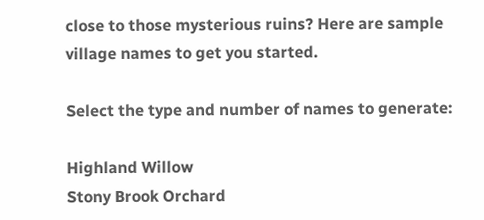close to those mysterious ruins? Here are sample village names to get you started.

Select the type and number of names to generate:

Highland Willow
Stony Brook Orchard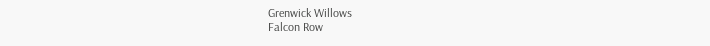Grenwick Willows
Falcon Row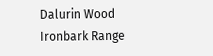Dalurin Wood
Ironbark Range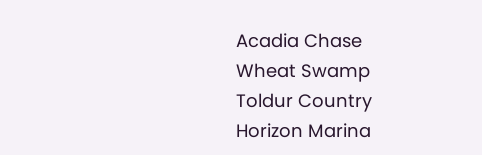Acadia Chase
Wheat Swamp
Toldur Country
Horizon Marina